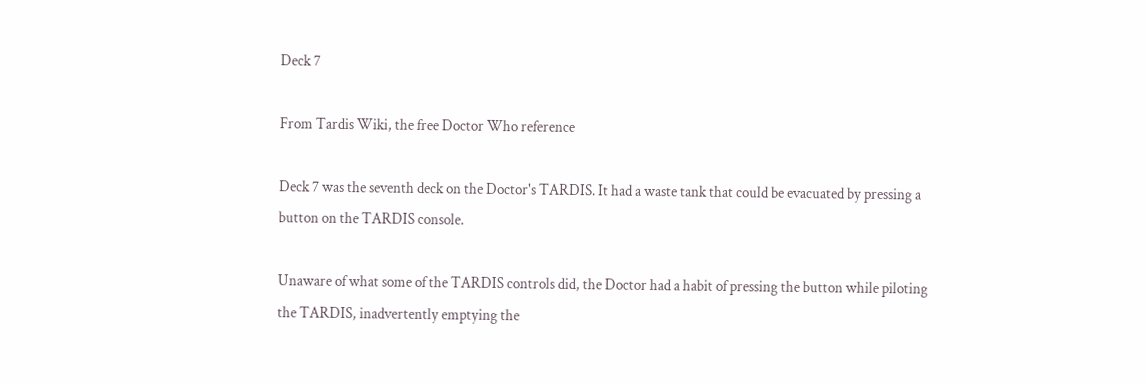Deck 7

From Tardis Wiki, the free Doctor Who reference

Deck 7 was the seventh deck on the Doctor's TARDIS. It had a waste tank that could be evacuated by pressing a button on the TARDIS console.

Unaware of what some of the TARDIS controls did, the Doctor had a habit of pressing the button while piloting the TARDIS, inadvertently emptying the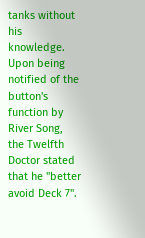tanks without his knowledge. Upon being notified of the button's function by River Song, the Twelfth Doctor stated that he "better avoid Deck 7".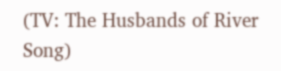(TV: The Husbands of River Song)